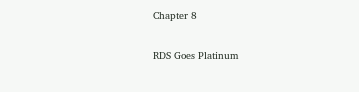Chapter 8

RDS Goes Platinum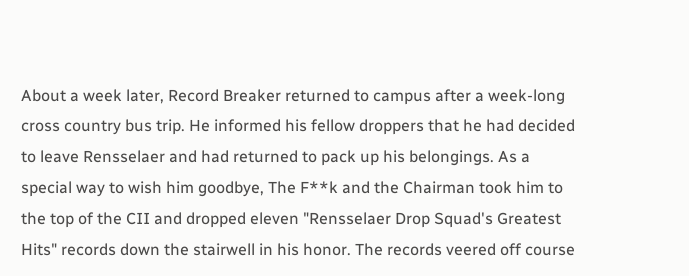About a week later, Record Breaker returned to campus after a week-long cross country bus trip. He informed his fellow droppers that he had decided to leave Rensselaer and had returned to pack up his belongings. As a special way to wish him goodbye, The F**k and the Chairman took him to the top of the CII and dropped eleven "Rensselaer Drop Squad's Greatest Hits" records down the stairwell in his honor. The records veered off course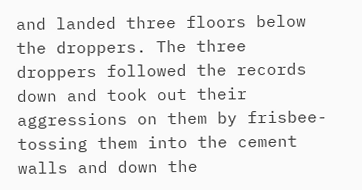and landed three floors below the droppers. The three droppers followed the records down and took out their aggressions on them by frisbee-tossing them into the cement walls and down the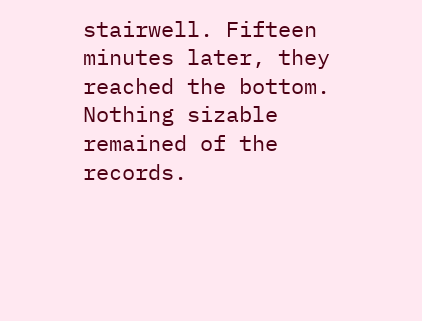stairwell. Fifteen minutes later, they reached the bottom. Nothing sizable remained of the records.